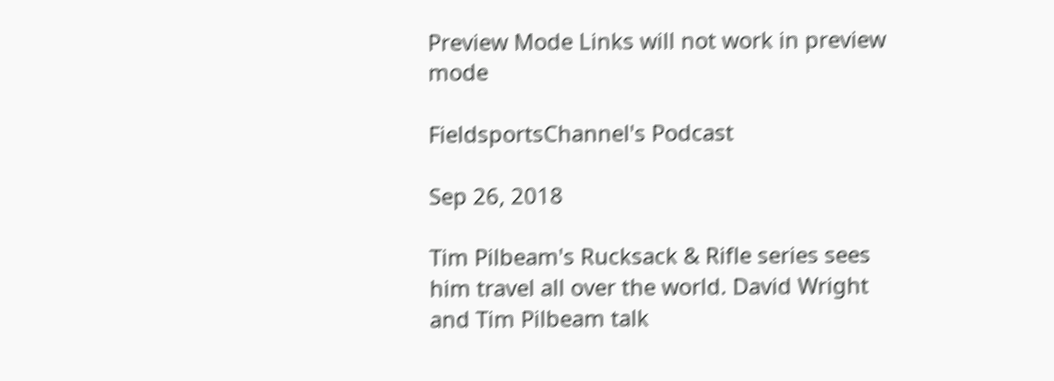Preview Mode Links will not work in preview mode

FieldsportsChannel's Podcast

Sep 26, 2018

Tim Pilbeam's Rucksack & Rifle series sees him travel all over the world. David Wright and Tim Pilbeam talk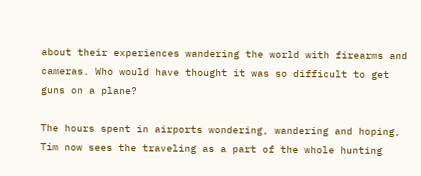about their experiences wandering the world with firearms and cameras. Who would have thought it was so difficult to get guns on a plane?

The hours spent in airports wondering, wandering and hoping, Tim now sees the traveling as a part of the whole hunting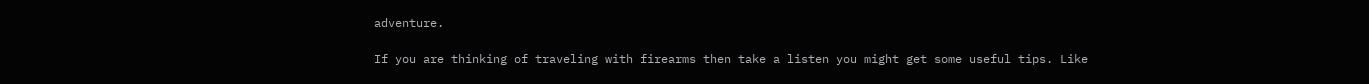adventure.

If you are thinking of traveling with firearms then take a listen you might get some useful tips. Like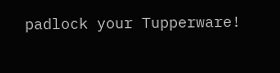padlock your Tupperware!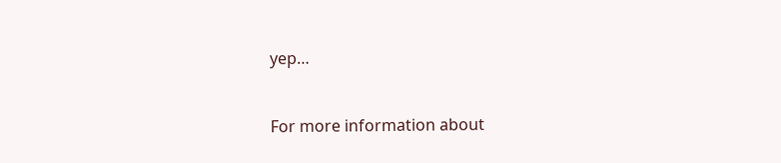yep…


For more information about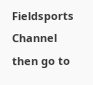Fieldsports Channel then go to